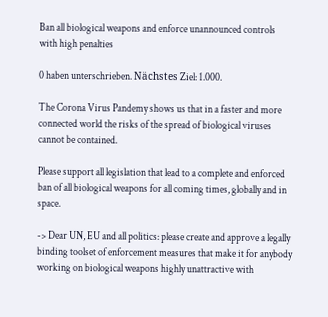Ban all biological weapons and enforce unannounced controls with high penalties

0 haben unterschrieben. Nächstes Ziel: 1.000.

The Corona Virus Pandemy shows us that in a faster and more connected world the risks of the spread of biological viruses cannot be contained.

Please support all legislation that lead to a complete and enforced ban of all biological weapons for all coming times, globally and in space.

-> Dear UN, EU and all politics: please create and approve a legally binding toolset of enforcement measures that make it for anybody working on biological weapons highly unattractive with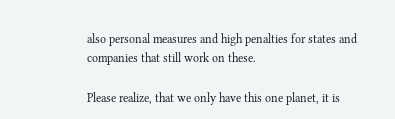also personal measures and high penalties for states and companies that still work on these.

Please realize, that we only have this one planet, it is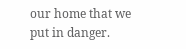our home that we put in danger.